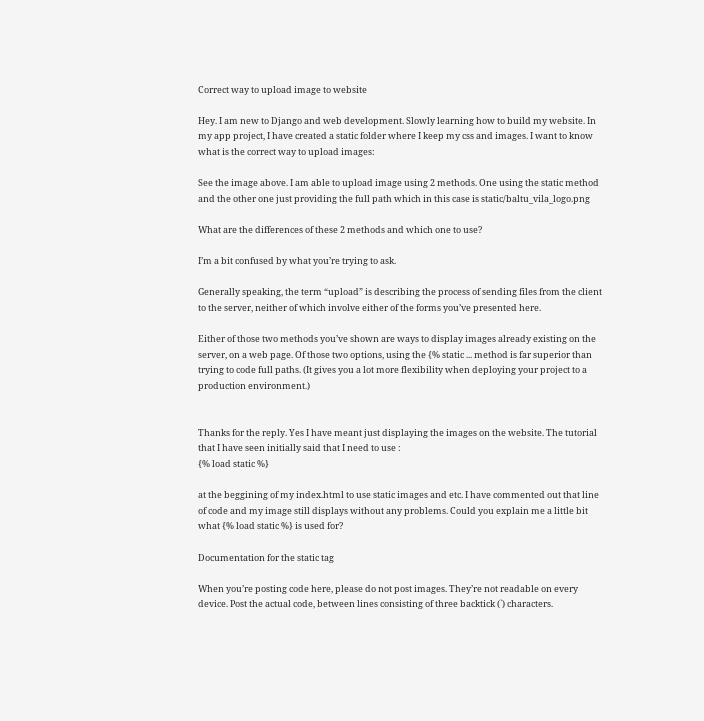Correct way to upload image to website

Hey. I am new to Django and web development. Slowly learning how to build my website. In my app project, I have created a static folder where I keep my css and images. I want to know what is the correct way to upload images:

See the image above. I am able to upload image using 2 methods. One using the static method and the other one just providing the full path which in this case is static/baltu_vila_logo.png

What are the differences of these 2 methods and which one to use?

I’m a bit confused by what you’re trying to ask.

Generally speaking, the term “upload” is describing the process of sending files from the client to the server, neither of which involve either of the forms you’ve presented here.

Either of those two methods you’ve shown are ways to display images already existing on the server, on a web page. Of those two options, using the {% static ... method is far superior than trying to code full paths. (It gives you a lot more flexibility when deploying your project to a production environment.)


Thanks for the reply. Yes I have meant just displaying the images on the website. The tutorial that I have seen initially said that I need to use :
{% load static %}

at the beggining of my index.html to use static images and etc. I have commented out that line of code and my image still displays without any problems. Could you explain me a little bit what {% load static %} is used for?

Documentation for the static tag

When you’re posting code here, please do not post images. They’re not readable on every device. Post the actual code, between lines consisting of three backtick (`) characters.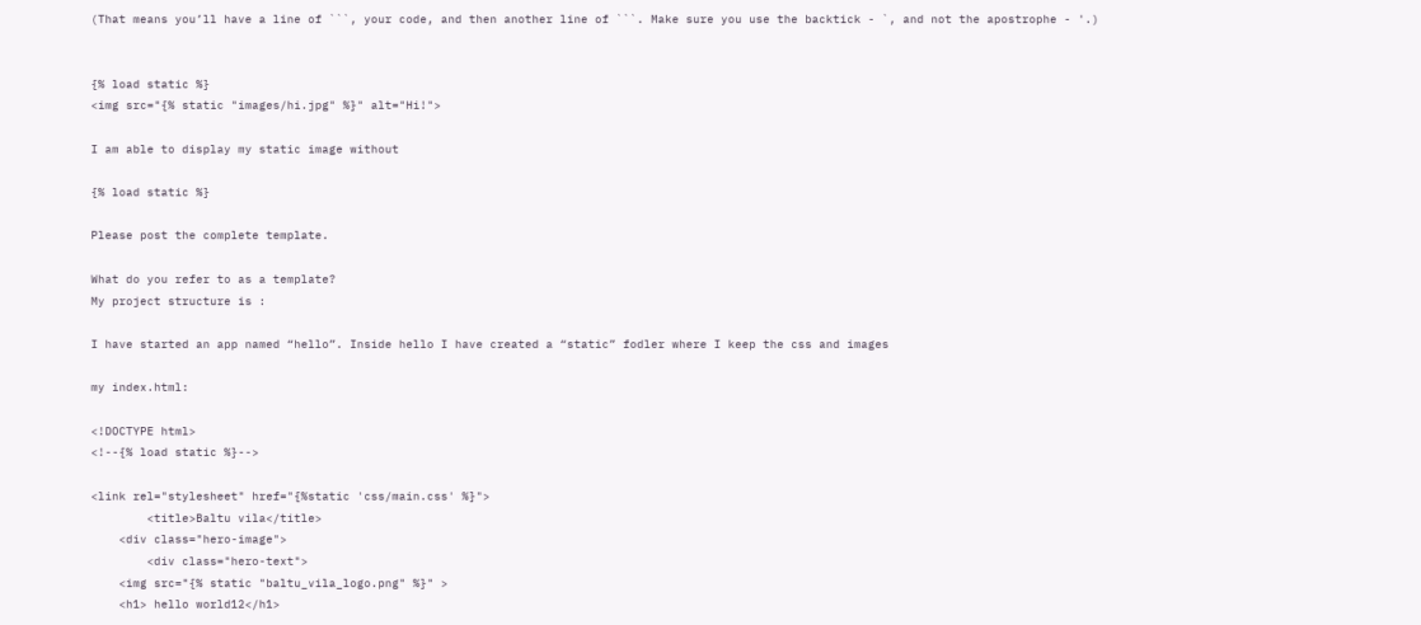(That means you’ll have a line of ```, your code, and then another line of ```. Make sure you use the backtick - `, and not the apostrophe - '.)


{% load static %}
<img src="{% static "images/hi.jpg" %}" alt="Hi!">

I am able to display my static image without

{% load static %}

Please post the complete template.

What do you refer to as a template?
My project structure is :

I have started an app named “hello”. Inside hello I have created a “static” fodler where I keep the css and images

my index.html:

<!DOCTYPE html>
<!--{% load static %}-->

<link rel="stylesheet" href="{%static 'css/main.css' %}">
        <title>Baltu vila</title>
    <div class="hero-image">
        <div class="hero-text">
    <img src="{% static "baltu_vila_logo.png" %}" >
    <h1> hello world12</h1>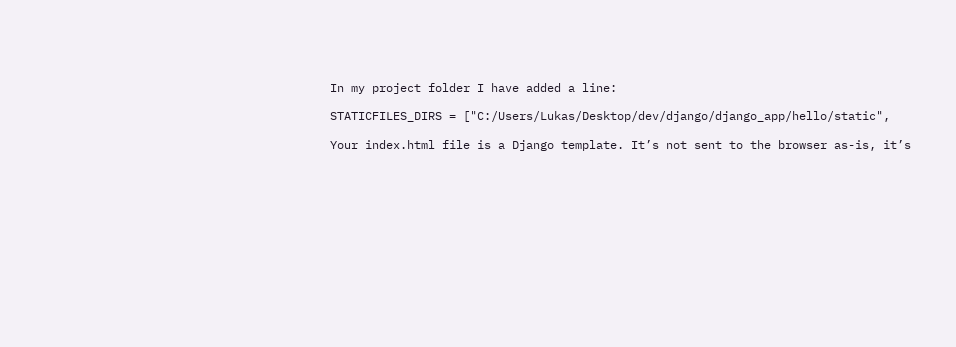In my project folder I have added a line:

STATICFILES_DIRS = ["C:/Users/Lukas/Desktop/dev/django/django_app/hello/static",

Your index.html file is a Django template. It’s not sent to the browser as-is, it’s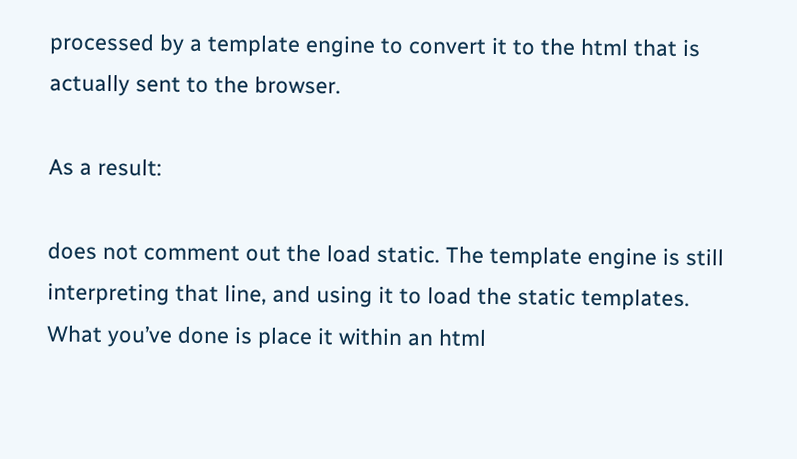processed by a template engine to convert it to the html that is actually sent to the browser.

As a result:

does not comment out the load static. The template engine is still interpreting that line, and using it to load the static templates.
What you’ve done is place it within an html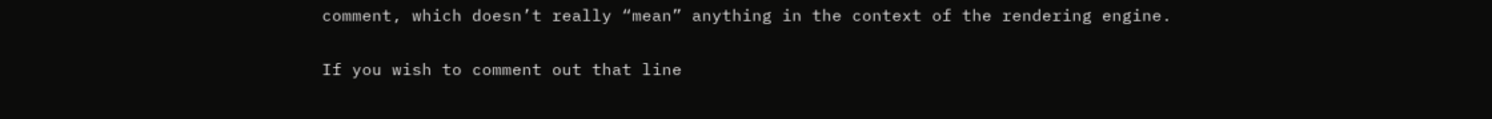comment, which doesn’t really “mean” anything in the context of the rendering engine.

If you wish to comment out that line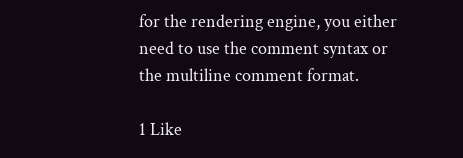for the rendering engine, you either need to use the comment syntax or the multiline comment format.

1 Like